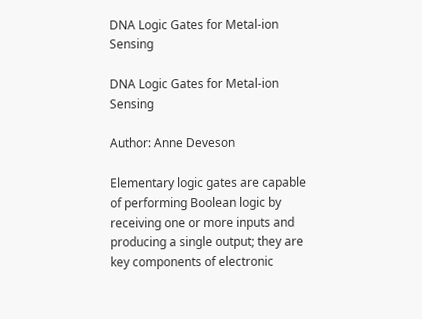DNA Logic Gates for Metal-ion Sensing

DNA Logic Gates for Metal-ion Sensing

Author: Anne Deveson

Elementary logic gates are capable of performing Boolean logic by receiving one or more inputs and producing a single output; they are key components of electronic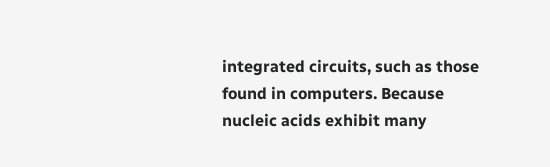integrated circuits, such as those found in computers. Because nucleic acids exhibit many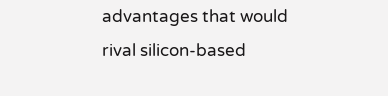advantages that would rival silicon-based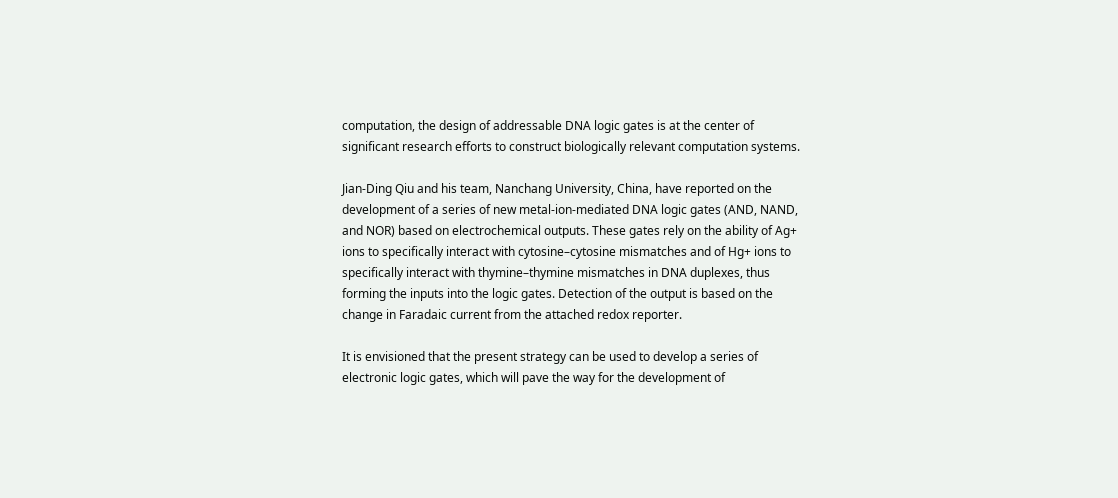computation, the design of addressable DNA logic gates is at the center of significant research efforts to construct biologically relevant computation systems.

Jian-Ding Qiu and his team, Nanchang University, China, have reported on the development of a series of new metal-ion-mediated DNA logic gates (AND, NAND, and NOR) based on electrochemical outputs. These gates rely on the ability of Ag+ ions to specifically interact with cytosine–cytosine mismatches and of Hg+ ions to specifically interact with thymine–thymine mismatches in DNA duplexes, thus forming the inputs into the logic gates. Detection of the output is based on the change in Faradaic current from the attached redox reporter.

It is envisioned that the present strategy can be used to develop a series of electronic logic gates, which will pave the way for the development of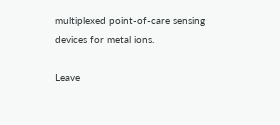multiplexed point-of-care sensing devices for metal ions.

Leave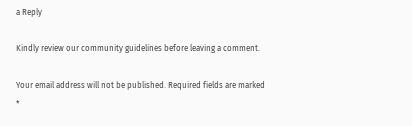a Reply

Kindly review our community guidelines before leaving a comment.

Your email address will not be published. Required fields are marked *